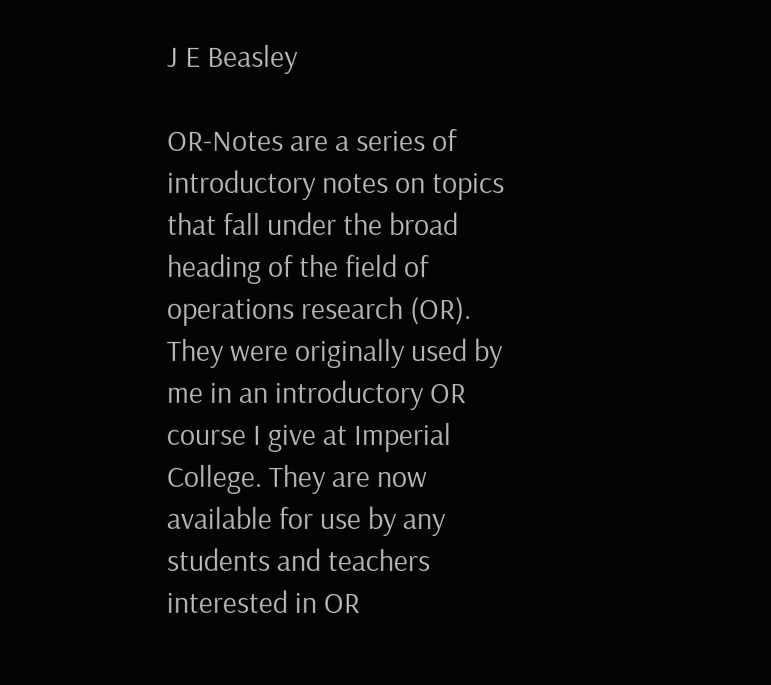J E Beasley

OR-Notes are a series of introductory notes on topics that fall under the broad heading of the field of operations research (OR). They were originally used by me in an introductory OR course I give at Imperial College. They are now available for use by any students and teachers interested in OR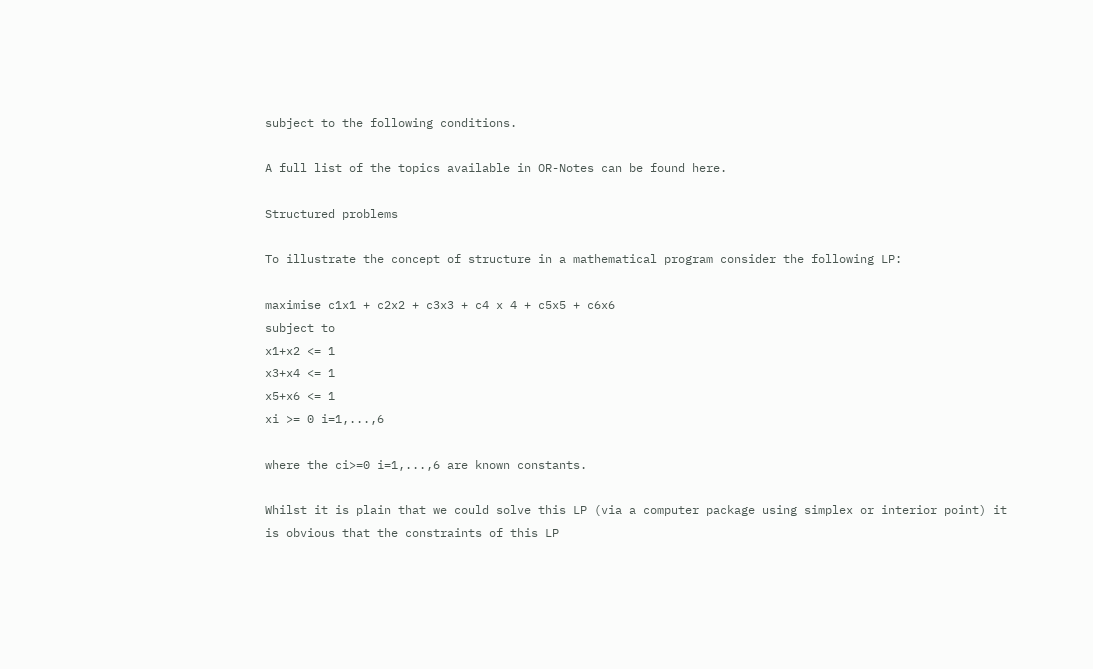subject to the following conditions.

A full list of the topics available in OR-Notes can be found here.

Structured problems

To illustrate the concept of structure in a mathematical program consider the following LP:

maximise c1x1 + c2x2 + c3x3 + c4 x 4 + c5x5 + c6x6
subject to
x1+x2 <= 1
x3+x4 <= 1
x5+x6 <= 1
xi >= 0 i=1,...,6

where the ci>=0 i=1,...,6 are known constants.

Whilst it is plain that we could solve this LP (via a computer package using simplex or interior point) it is obvious that the constraints of this LP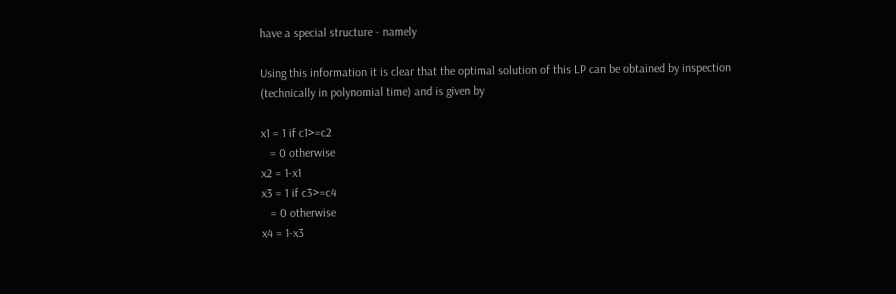have a special structure - namely

Using this information it is clear that the optimal solution of this LP can be obtained by inspection (technically in polynomial time) and is given by

x1 = 1 if c1>=c2
   = 0 otherwise
x2 = 1-x1
x3 = 1 if c3>=c4
   = 0 otherwise
x4 = 1-x3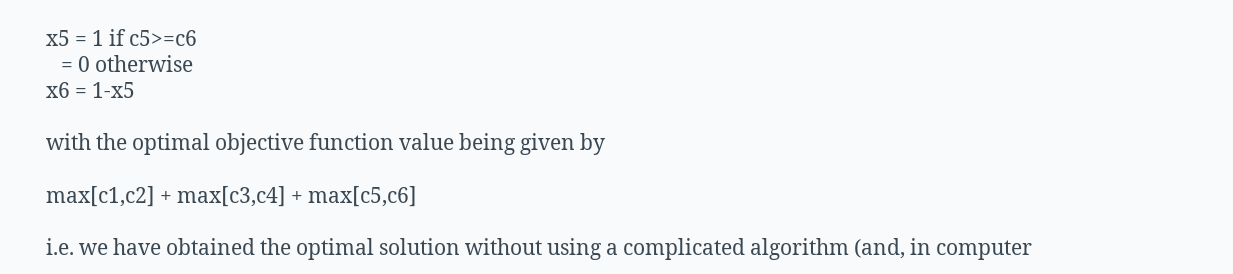x5 = 1 if c5>=c6
   = 0 otherwise
x6 = 1-x5

with the optimal objective function value being given by

max[c1,c2] + max[c3,c4] + max[c5,c6]

i.e. we have obtained the optimal solution without using a complicated algorithm (and, in computer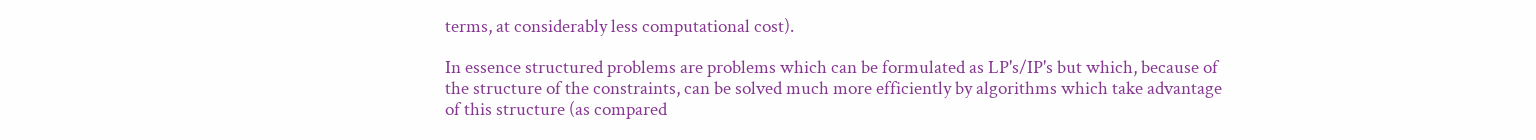terms, at considerably less computational cost).

In essence structured problems are problems which can be formulated as LP's/IP's but which, because of the structure of the constraints, can be solved much more efficiently by algorithms which take advantage of this structure (as compared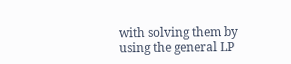with solving them by using the general LP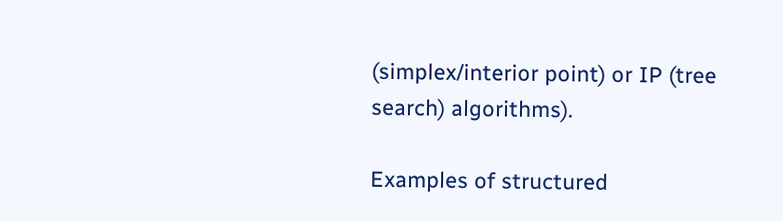(simplex/interior point) or IP (tree search) algorithms).

Examples of structured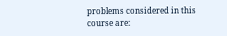problems considered in this course are: